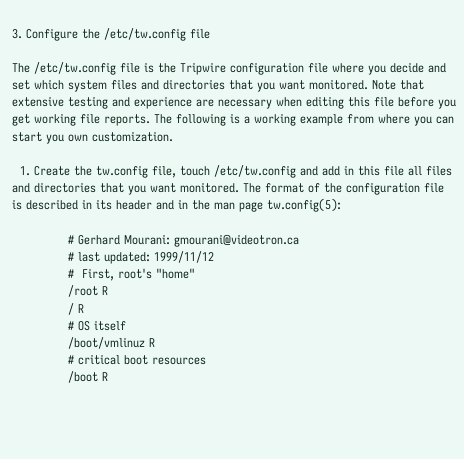3. Configure the /etc/tw.config file

The /etc/tw.config file is the Tripwire configuration file where you decide and set which system files and directories that you want monitored. Note that extensive testing and experience are necessary when editing this file before you get working file reports. The following is a working example from where you can start you own customization.

  1. Create the tw.config file, touch /etc/tw.config and add in this file all files and directories that you want monitored. The format of the configuration file is described in its header and in the man page tw.config(5):

              # Gerhard Mourani: gmourani@videotron.ca
              # last updated: 1999/11/12
              #  First, root's "home"
              /root R
              / R
              # OS itself
              /boot/vmlinuz R
              # critical boot resources
              /boot R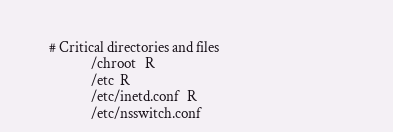# Critical directories and files
              /chroot   R
              /etc  R
              /etc/inetd.conf   R
              /etc/nsswitch.conf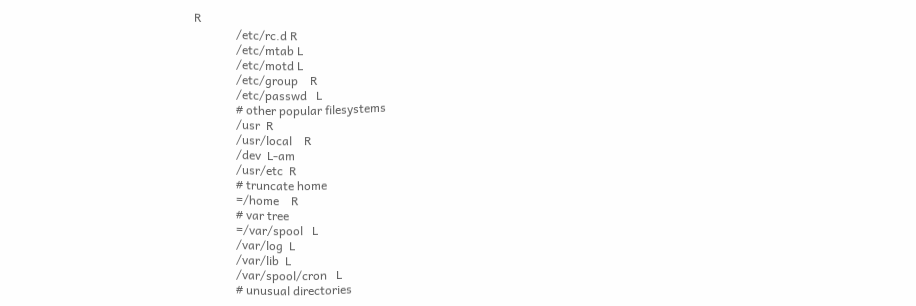R
              /etc/rc.d R
              /etc/mtab L
              /etc/motd L
              /etc/group    R
              /etc/passwd   L
              # other popular filesystems
              /usr  R
              /usr/local    R
              /dev  L-am
              /usr/etc  R
              # truncate home
              =/home    R
              # var tree
              =/var/spool   L
              /var/log  L
              /var/lib  L
              /var/spool/cron   L
              # unusual directories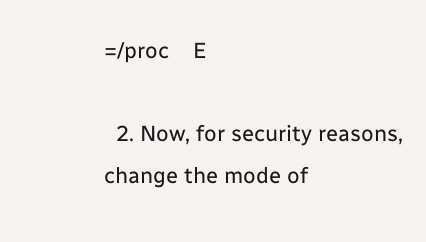=/proc    E

  2. Now, for security reasons, change the mode of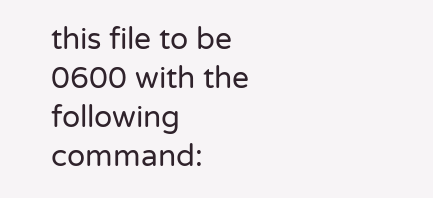this file to be 0600 with the following command: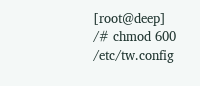[root@deep] /# chmod 600  /etc/tw.config